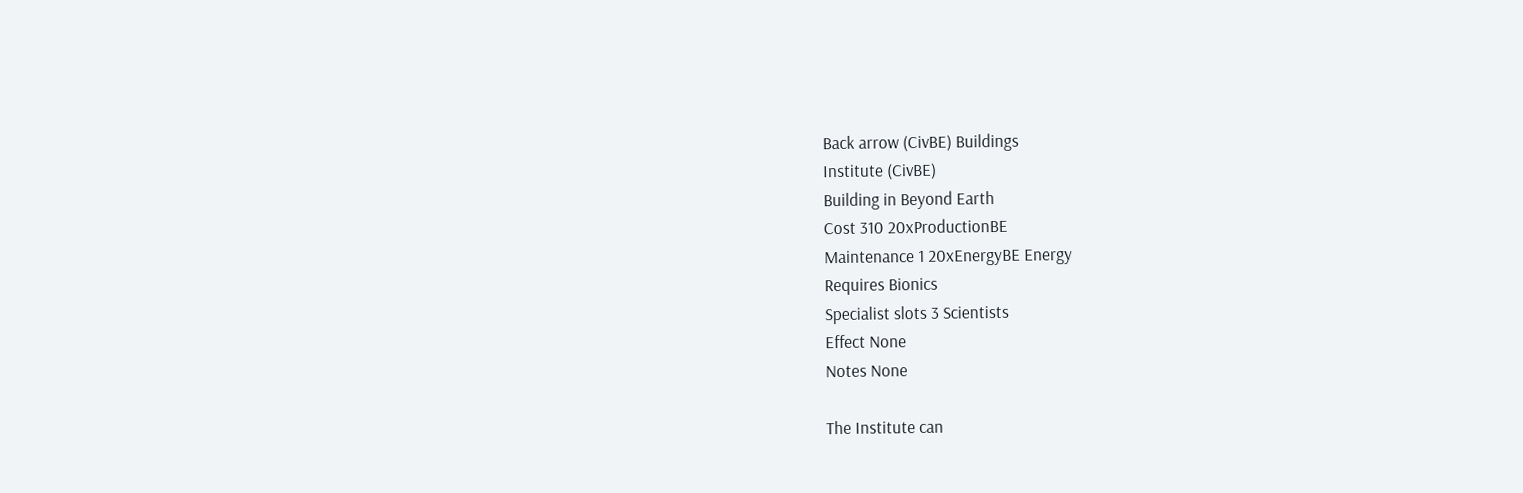Back arrow (CivBE) Buildings
Institute (CivBE)
Building in Beyond Earth
Cost 310 20xProductionBE
Maintenance 1 20xEnergyBE Energy
Requires Bionics
Specialist slots 3 Scientists
Effect None
Notes None

The Institute can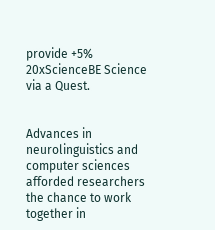provide +5% 20xScienceBE Science via a Quest.


Advances in neurolinguistics and computer sciences afforded researchers the chance to work together in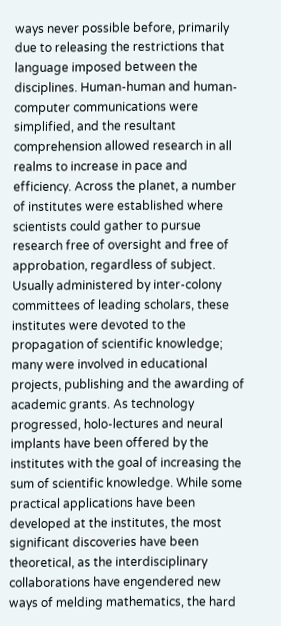ways never possible before, primarily due to releasing the restrictions that language imposed between the disciplines. Human-human and human-computer communications were simplified, and the resultant comprehension allowed research in all realms to increase in pace and efficiency. Across the planet, a number of institutes were established where scientists could gather to pursue research free of oversight and free of approbation, regardless of subject. Usually administered by inter-colony committees of leading scholars, these institutes were devoted to the propagation of scientific knowledge; many were involved in educational projects, publishing and the awarding of academic grants. As technology progressed, holo-lectures and neural implants have been offered by the institutes with the goal of increasing the sum of scientific knowledge. While some practical applications have been developed at the institutes, the most significant discoveries have been theoretical, as the interdisciplinary collaborations have engendered new ways of melding mathematics, the hard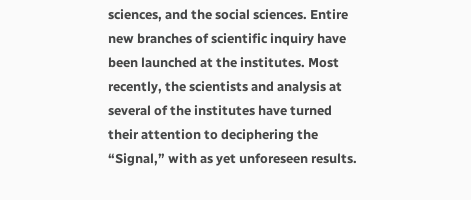sciences, and the social sciences. Entire new branches of scientific inquiry have been launched at the institutes. Most recently, the scientists and analysis at several of the institutes have turned their attention to deciphering the “Signal,” with as yet unforeseen results.